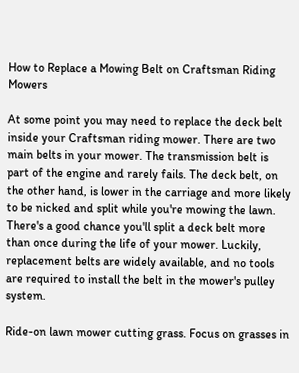How to Replace a Mowing Belt on Craftsman Riding Mowers

At some point you may need to replace the deck belt inside your Craftsman riding mower. There are two main belts in your mower. The transmission belt is part of the engine and rarely fails. The deck belt, on the other hand, is lower in the carriage and more likely to be nicked and split while you're mowing the lawn. There's a good chance you'll split a deck belt more than once during the life of your mower. Luckily, replacement belts are widely available, and no tools are required to install the belt in the mower's pulley system.

Ride-on lawn mower cutting grass. Focus on grasses in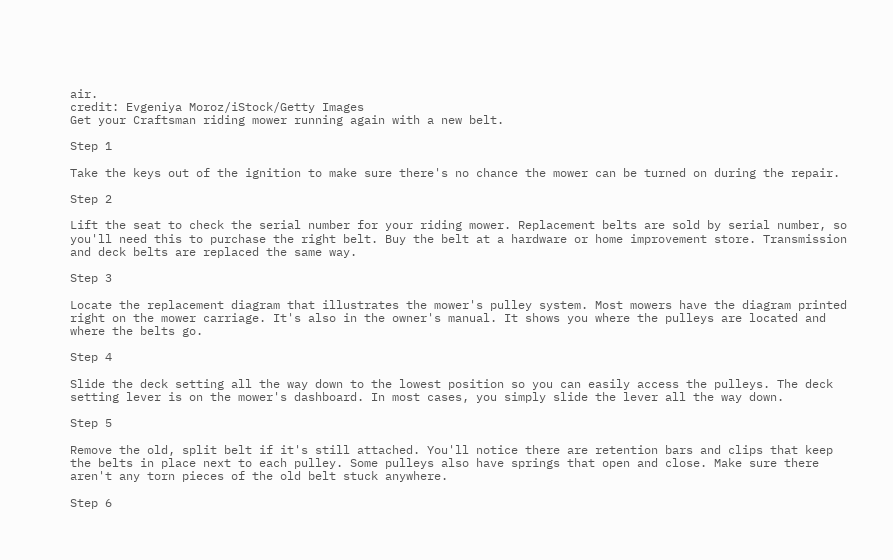air.
credit: Evgeniya Moroz/iStock/Getty Images
Get your Craftsman riding mower running again with a new belt.

Step 1

Take the keys out of the ignition to make sure there's no chance the mower can be turned on during the repair.

Step 2

Lift the seat to check the serial number for your riding mower. Replacement belts are sold by serial number, so you'll need this to purchase the right belt. Buy the belt at a hardware or home improvement store. Transmission and deck belts are replaced the same way.

Step 3

Locate the replacement diagram that illustrates the mower's pulley system. Most mowers have the diagram printed right on the mower carriage. It's also in the owner's manual. It shows you where the pulleys are located and where the belts go.

Step 4

Slide the deck setting all the way down to the lowest position so you can easily access the pulleys. The deck setting lever is on the mower's dashboard. In most cases, you simply slide the lever all the way down.

Step 5

Remove the old, split belt if it's still attached. You'll notice there are retention bars and clips that keep the belts in place next to each pulley. Some pulleys also have springs that open and close. Make sure there aren't any torn pieces of the old belt stuck anywhere.

Step 6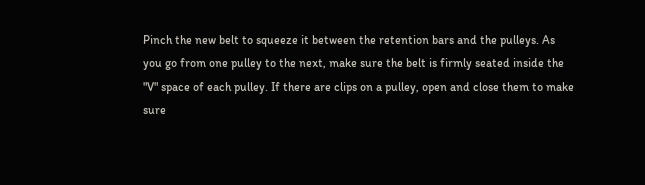Pinch the new belt to squeeze it between the retention bars and the pulleys. As you go from one pulley to the next, make sure the belt is firmly seated inside the "V" space of each pulley. If there are clips on a pulley, open and close them to make sure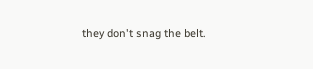they don't snag the belt.